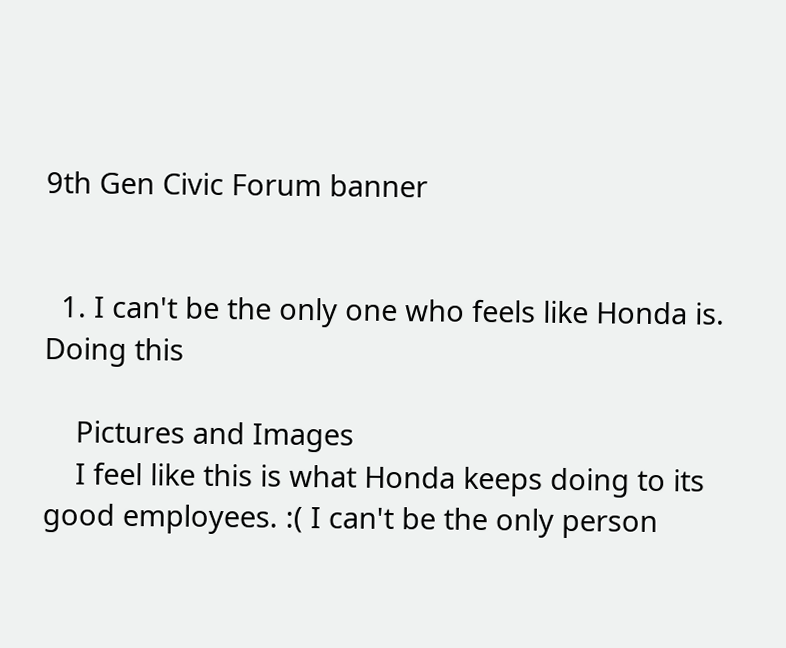9th Gen Civic Forum banner


  1. I can't be the only one who feels like Honda is. Doing this

    Pictures and Images
    I feel like this is what Honda keeps doing to its good employees. :( I can't be the only person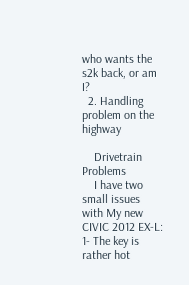who wants the s2k back, or am I?
  2. Handling problem on the highway

    Drivetrain Problems
    I have two small issues with My new CIVIC 2012 EX-L: 1- The key is rather hot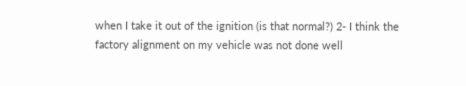when I take it out of the ignition (is that normal?) 2- I think the factory alignment on my vehicle was not done well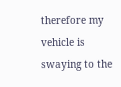therefore my vehicle is swaying to the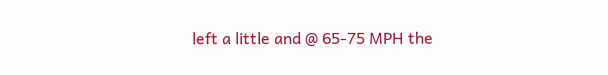left a little and @ 65-75 MPH the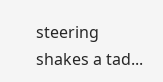steering shakes a tad...